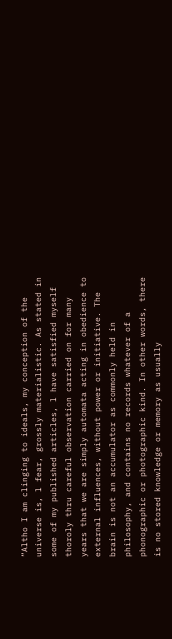“Altho I am clinging to ideals, my conception of the universe is, l fear, grossly materialistic. As stated in some of my published articles, l have satisfied myself thoroly thru careful observation carried on for many years that we are simply automata acting in obedience to external influences, without power or initiative. The brain is not an accumulator as commonly held in philosophy, and contains no records whatever of a phonographic or photographic kind. In other words, there is no stored knowledge or memory as usually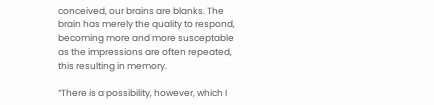conceived, our brains are blanks. The brain has merely the quality to respond, becoming more and more susceptable as the impressions are often repeated, this resulting in memory.

“There is a possibility, however, which I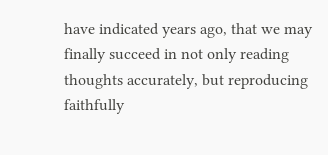have indicated years ago, that we may finally succeed in not only reading thoughts accurately, but reproducing faithfully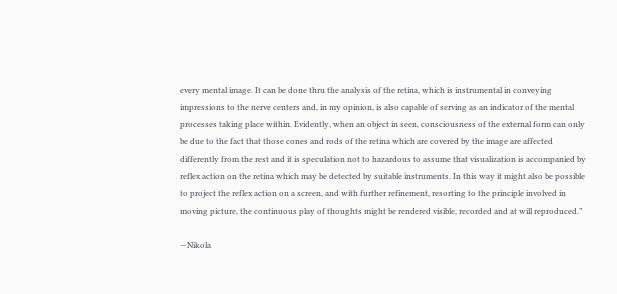every mental image. It can be done thru the analysis of the retina, which is instrumental in conveying impressions to the nerve centers and, in my opinion, is also capable of serving as an indicator of the mental processes taking place within. Evidently, when an object in seen, consciousness of the external form can only be due to the fact that those cones and rods of the retina which are covered by the image are affected differently from the rest and it is speculation not to hazardous to assume that visualization is accompanied by reflex action on the retina which may be detected by suitable instruments. In this way it might also be possible to project the reflex action on a screen, and with further refinement, resorting to the principle involved in moving picture, the continuous play of thoughts might be rendered visible, recorded and at will reproduced.”

—Nikola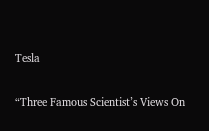Tesla

“Three Famous Scientist’s Views On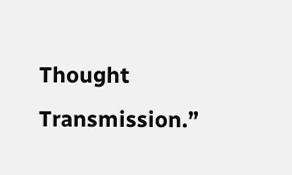Thought Transmission.”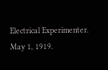Electrical Experimenter. May 1, 1919.